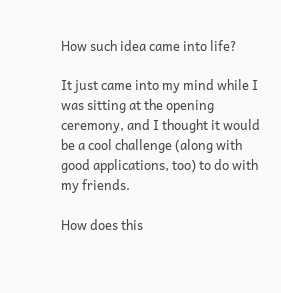How such idea came into life?

It just came into my mind while I was sitting at the opening ceremony, and I thought it would be a cool challenge (along with good applications, too) to do with my friends.

How does this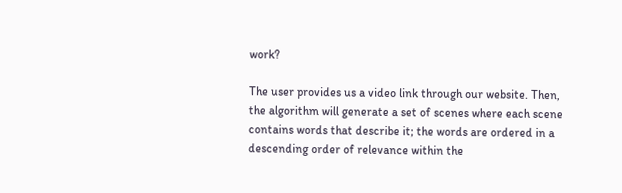work?

The user provides us a video link through our website. Then, the algorithm will generate a set of scenes where each scene contains words that describe it; the words are ordered in a descending order of relevance within the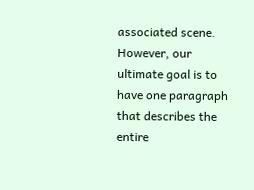associated scene. However, our ultimate goal is to have one paragraph that describes the entire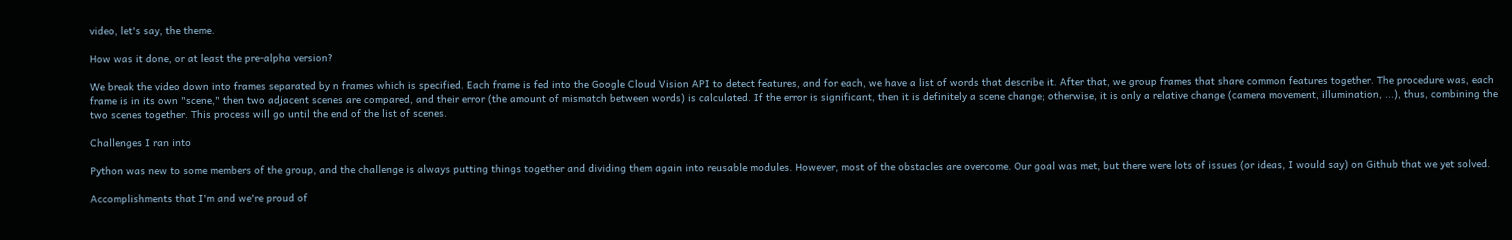video, let's say, the theme.

How was it done, or at least the pre-alpha version?

We break the video down into frames separated by n frames which is specified. Each frame is fed into the Google Cloud Vision API to detect features, and for each, we have a list of words that describe it. After that, we group frames that share common features together. The procedure was, each frame is in its own "scene," then two adjacent scenes are compared, and their error (the amount of mismatch between words) is calculated. If the error is significant, then it is definitely a scene change; otherwise, it is only a relative change (camera movement, illumination, ...), thus, combining the two scenes together. This process will go until the end of the list of scenes.

Challenges I ran into

Python was new to some members of the group, and the challenge is always putting things together and dividing them again into reusable modules. However, most of the obstacles are overcome. Our goal was met, but there were lots of issues (or ideas, I would say) on Github that we yet solved.

Accomplishments that I'm and we're proud of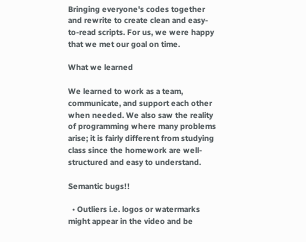Bringing everyone's codes together and rewrite to create clean and easy-to-read scripts. For us, we were happy that we met our goal on time.

What we learned

We learned to work as a team, communicate, and support each other when needed. We also saw the reality of programming where many problems arise; it is fairly different from studying class since the homework are well-structured and easy to understand.

Semantic bugs!!

  • Outliers i.e. logos or watermarks might appear in the video and be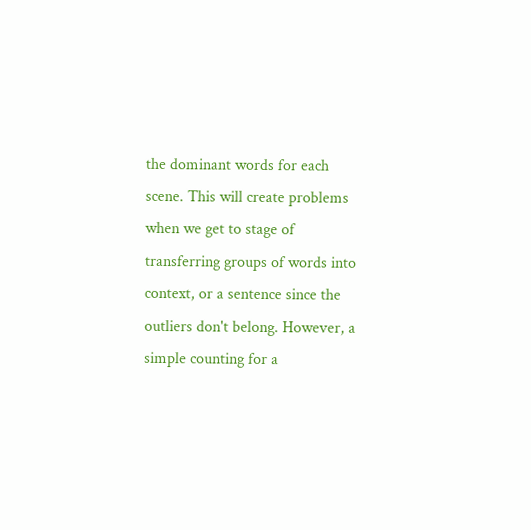the dominant words for each scene. This will create problems when we get to stage of transferring groups of words into context, or a sentence since the outliers don't belong. However, a simple counting for a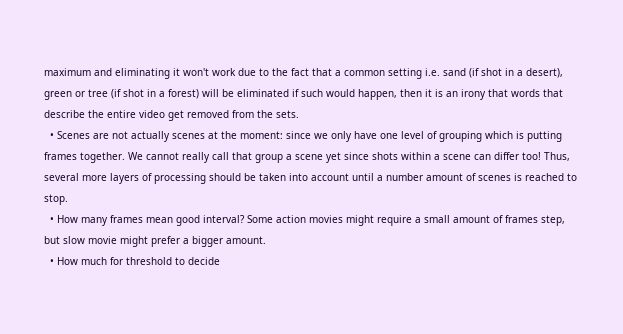maximum and eliminating it won't work due to the fact that a common setting i.e. sand (if shot in a desert), green or tree (if shot in a forest) will be eliminated if such would happen, then it is an irony that words that describe the entire video get removed from the sets.
  • Scenes are not actually scenes at the moment: since we only have one level of grouping which is putting frames together. We cannot really call that group a scene yet since shots within a scene can differ too! Thus, several more layers of processing should be taken into account until a number amount of scenes is reached to stop.
  • How many frames mean good interval? Some action movies might require a small amount of frames step, but slow movie might prefer a bigger amount.
  • How much for threshold to decide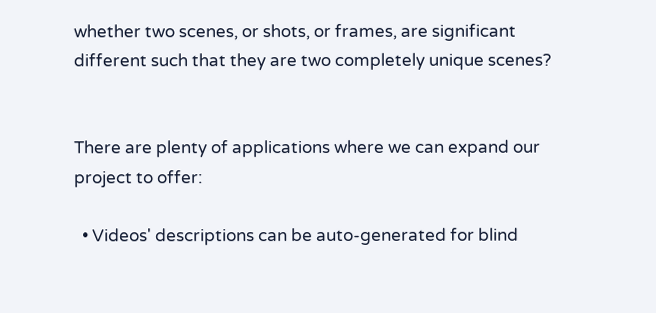whether two scenes, or shots, or frames, are significant different such that they are two completely unique scenes?


There are plenty of applications where we can expand our project to offer:

  • Videos' descriptions can be auto-generated for blind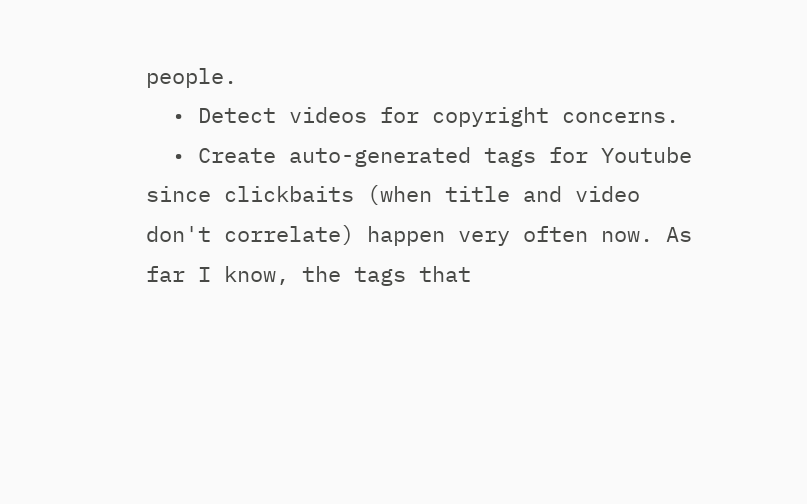people.
  • Detect videos for copyright concerns.
  • Create auto-generated tags for Youtube since clickbaits (when title and video don't correlate) happen very often now. As far I know, the tags that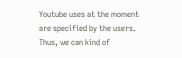Youtube uses at the moment are specified by the users. Thus, we can kind of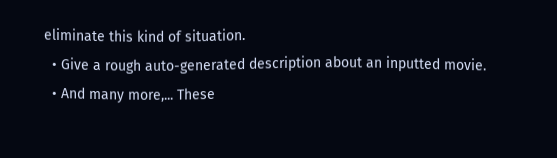eliminate this kind of situation.
  • Give a rough auto-generated description about an inputted movie.
  • And many more,... These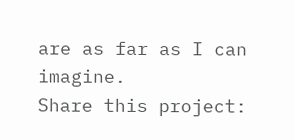are as far as I can imagine.
Share this project: